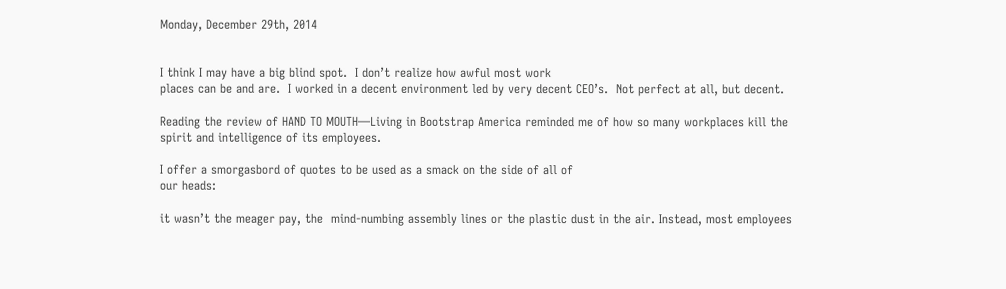Monday, December 29th, 2014


I think I may have a big blind spot.  I don’t realize how awful most work
places can be and are.  I worked in a decent environment led by very decent CEO’s.  Not perfect at all, but decent.

Reading the review of HAND TO MOUTH—Living in Bootstrap America reminded me of how so many workplaces kill the spirit and intelligence of its employees.

I offer a smorgasbord of quotes to be used as a smack on the side of all of
our heads:

it wasn’t the meager pay, the  mind-numbing assembly lines or the plastic dust in the air. Instead, most employees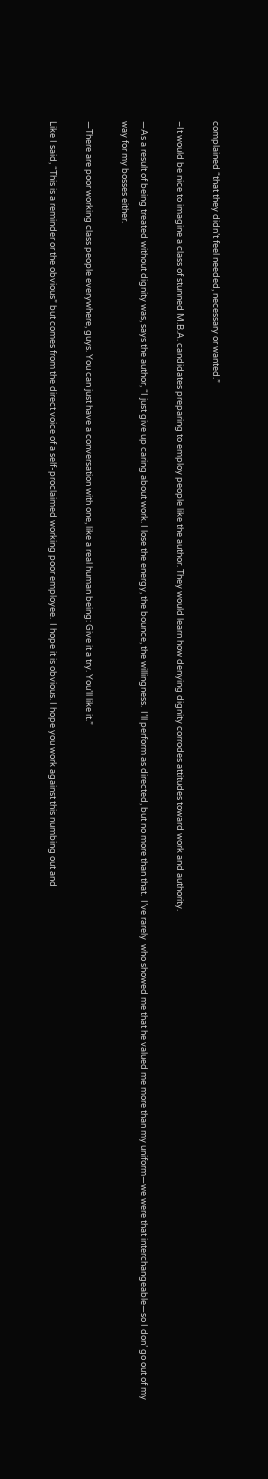complained “that they didn’t feel needed, necessary or wanted.”

–It would be nice to imagine a class of stunned M.B.A. candidates preparing to employ people like the author. They would learn how denying dignity corrodes attitudes toward work and authority.

—As a result of being treated without dignity was, says the author, “I just give up caring about work. I lose the energy, the bounce, the willingness.  I’ll perform as directed, but no more than that.  I’ve rarely  who showed me that he valued me more than my uniform—we were that interchangeable—so I don’ go out of my way for my bosses either.

—There are poor working class people everywhere, guys. You can just have a conversation with one, like a real human being: Give it a try. You’ll like it.”

Like I said, “This is a reminder or the obvious” but comes from the direct voice of a self-proclaimed working poor employee.  I hope it is obvious. I hope you work against this numbing out and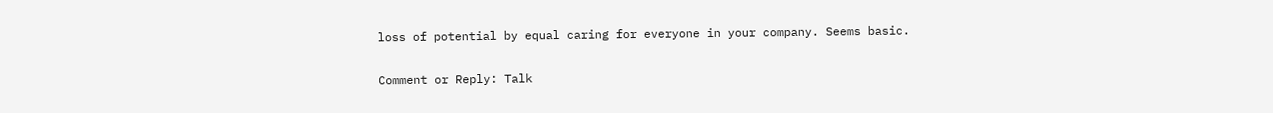loss of potential by equal caring for everyone in your company. Seems basic.


Comment or Reply: Talk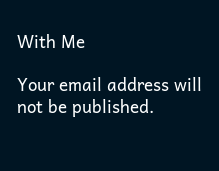With Me

Your email address will not be published.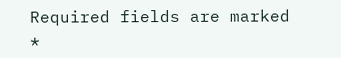Required fields are marked *